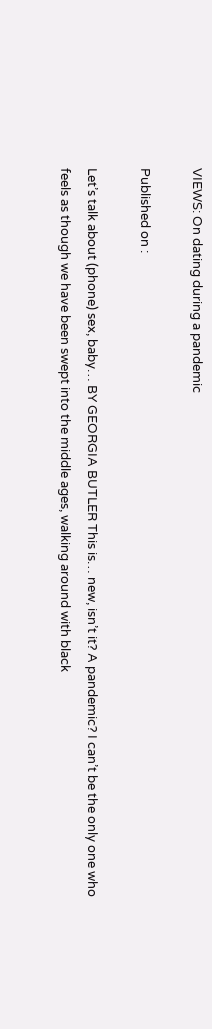VIEWS: On dating during a pandemic

Published on :

Let’s talk about (phone) sex, baby… BY GEORGIA BUTLER This is… new, isn’t it? A pandemic? I can’t be the only one who feels as though we have been swept into the middle ages, walking around with black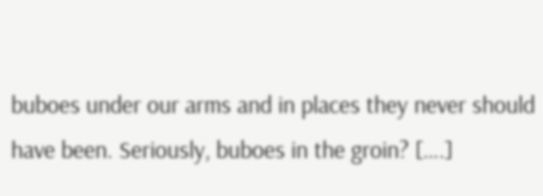buboes under our arms and in places they never should have been. Seriously, buboes in the groin? [….]